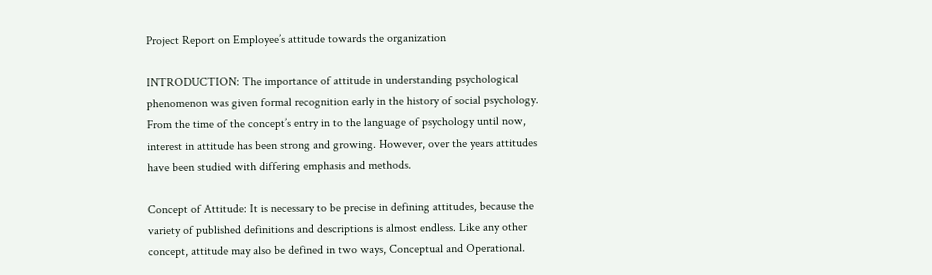Project Report on Employee’s attitude towards the organization

INTRODUCTION: The importance of attitude in understanding psychological phenomenon was given formal recognition early in the history of social psychology. From the time of the concept’s entry in to the language of psychology until now, interest in attitude has been strong and growing. However, over the years attitudes have been studied with differing emphasis and methods.

Concept of Attitude: It is necessary to be precise in defining attitudes, because the variety of published definitions and descriptions is almost endless. Like any other concept, attitude may also be defined in two ways, Conceptual and Operational.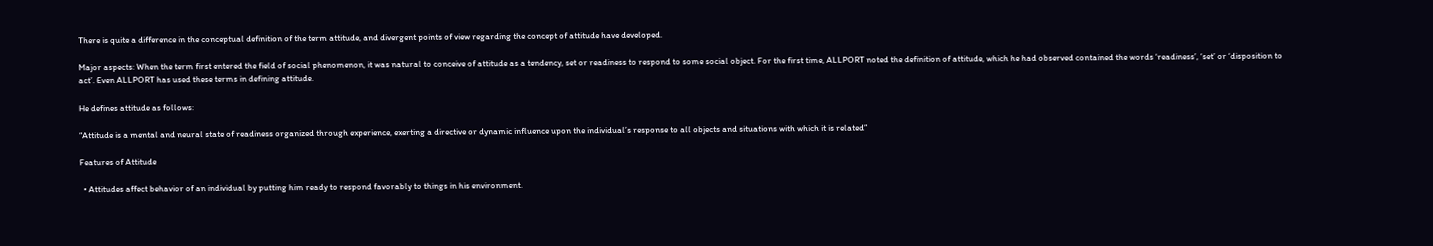There is quite a difference in the conceptual definition of the term attitude, and divergent points of view regarding the concept of attitude have developed.

Major aspects: When the term first entered the field of social phenomenon, it was natural to conceive of attitude as a tendency, set or readiness to respond to some social object. For the first time, ALLPORT noted the definition of attitude, which he had observed contained the words ‘readiness’, ‘set’ or ‘disposition to act’. Even ALLPORT has used these terms in defining attitude.

He defines attitude as follows:

“Attitude is a mental and neural state of readiness organized through experience, exerting a directive or dynamic influence upon the individual’s response to all objects and situations with which it is related”

Features of Attitude

  • Attitudes affect behavior of an individual by putting him ready to respond favorably to things in his environment.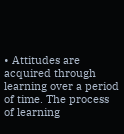• Attitudes are acquired through learning over a period of time. The process of learning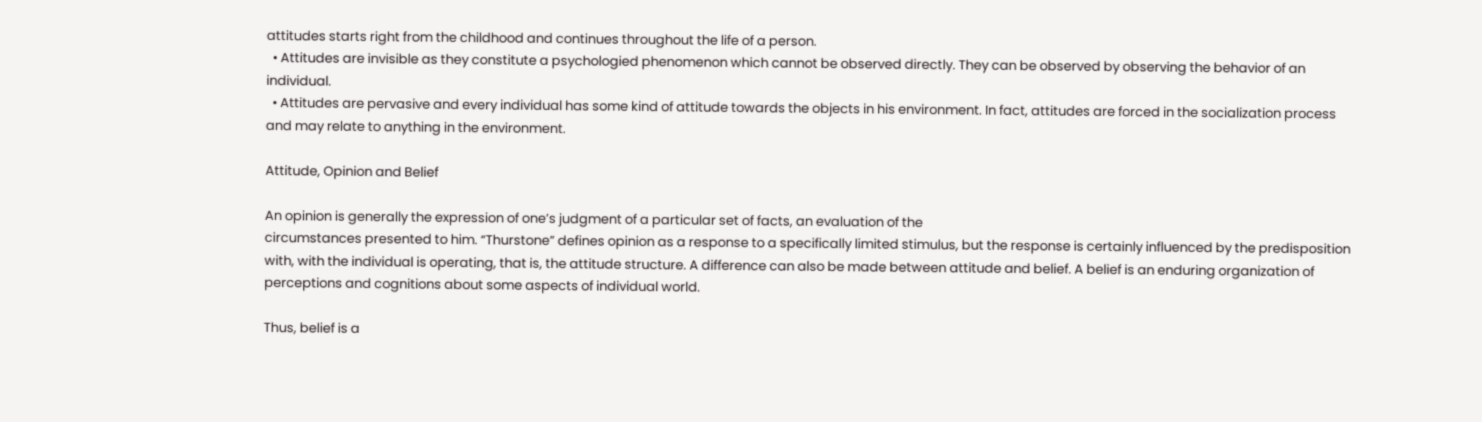attitudes starts right from the childhood and continues throughout the life of a person.
  • Attitudes are invisible as they constitute a psychologied phenomenon which cannot be observed directly. They can be observed by observing the behavior of an individual.
  • Attitudes are pervasive and every individual has some kind of attitude towards the objects in his environment. In fact, attitudes are forced in the socialization process and may relate to anything in the environment.

Attitude, Opinion and Belief

An opinion is generally the expression of one’s judgment of a particular set of facts, an evaluation of the
circumstances presented to him. “Thurstone” defines opinion as a response to a specifically limited stimulus, but the response is certainly influenced by the predisposition with, with the individual is operating, that is, the attitude structure. A difference can also be made between attitude and belief. A belief is an enduring organization of perceptions and cognitions about some aspects of individual world.

Thus, belief is a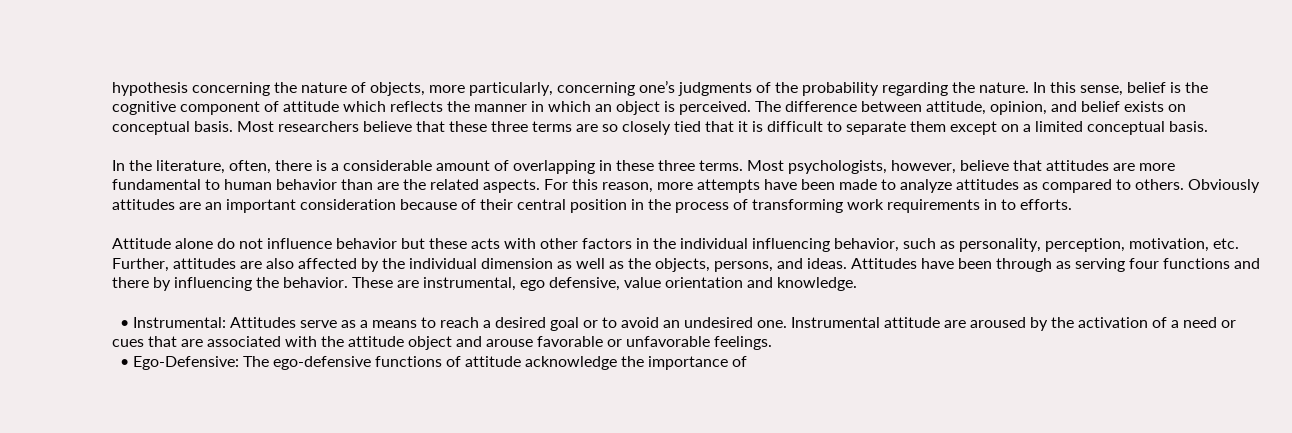hypothesis concerning the nature of objects, more particularly, concerning one’s judgments of the probability regarding the nature. In this sense, belief is the cognitive component of attitude which reflects the manner in which an object is perceived. The difference between attitude, opinion, and belief exists on conceptual basis. Most researchers believe that these three terms are so closely tied that it is difficult to separate them except on a limited conceptual basis.

In the literature, often, there is a considerable amount of overlapping in these three terms. Most psychologists, however, believe that attitudes are more fundamental to human behavior than are the related aspects. For this reason, more attempts have been made to analyze attitudes as compared to others. Obviously attitudes are an important consideration because of their central position in the process of transforming work requirements in to efforts.

Attitude alone do not influence behavior but these acts with other factors in the individual influencing behavior, such as personality, perception, motivation, etc. Further, attitudes are also affected by the individual dimension as well as the objects, persons, and ideas. Attitudes have been through as serving four functions and there by influencing the behavior. These are instrumental, ego defensive, value orientation and knowledge.

  • Instrumental: Attitudes serve as a means to reach a desired goal or to avoid an undesired one. Instrumental attitude are aroused by the activation of a need or cues that are associated with the attitude object and arouse favorable or unfavorable feelings.
  • Ego-Defensive: The ego-defensive functions of attitude acknowledge the importance of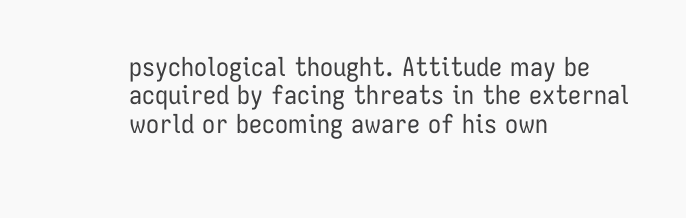psychological thought. Attitude may be acquired by facing threats in the external world or becoming aware of his own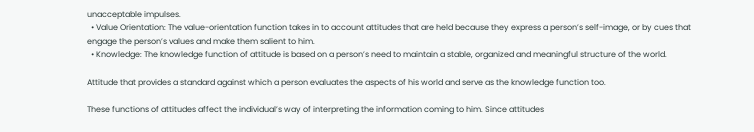unacceptable impulses.
  • Value Orientation: The value-orientation function takes in to account attitudes that are held because they express a person’s self-image, or by cues that engage the person’s values and make them salient to him.
  • Knowledge: The knowledge function of attitude is based on a person’s need to maintain a stable, organized and meaningful structure of the world.

Attitude that provides a standard against which a person evaluates the aspects of his world and serve as the knowledge function too.

These functions of attitudes affect the individual’s way of interpreting the information coming to him. Since attitudes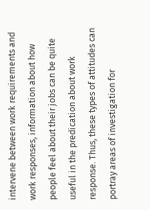intervene between work requirements and work responses, information about how people feel about their jobs can be quite useful in the predication about work response. Thus, these types of attitudes can portray areas of investigation for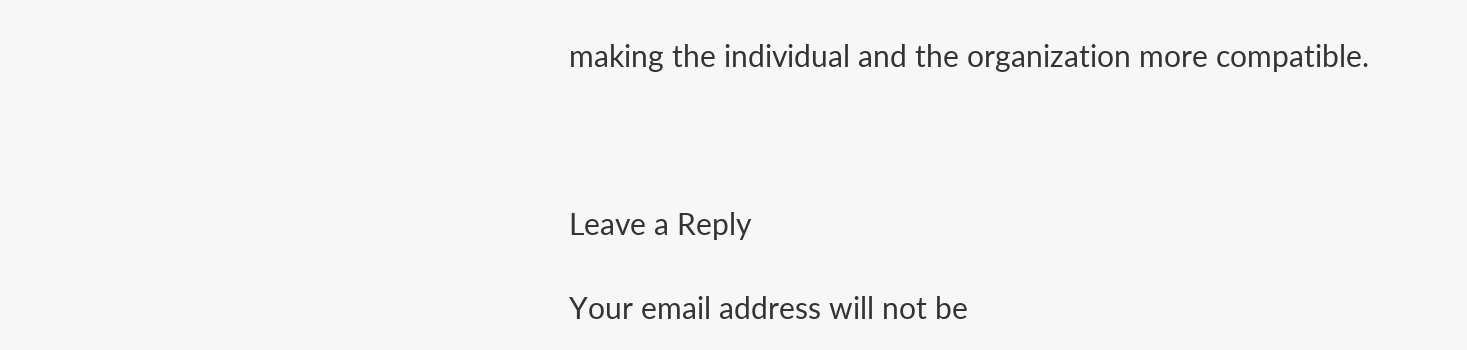making the individual and the organization more compatible.



Leave a Reply

Your email address will not be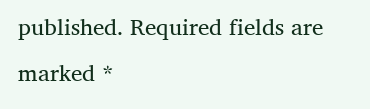published. Required fields are marked *